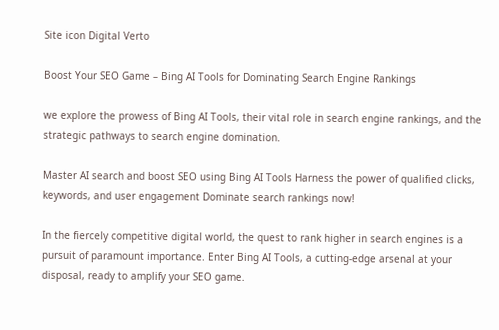Site icon Digital Verto

Boost Your SEO Game – Bing AI Tools for Dominating Search Engine Rankings

we explore the prowess of Bing AI Tools, their vital role in search engine rankings, and the strategic pathways to search engine domination.

Master AI search and boost SEO using Bing AI Tools Harness the power of qualified clicks, keywords, and user engagement Dominate search rankings now!

In the fiercely competitive digital world, the quest to rank higher in search engines is a pursuit of paramount importance. Enter Bing AI Tools, a cutting-edge arsenal at your disposal, ready to amplify your SEO game.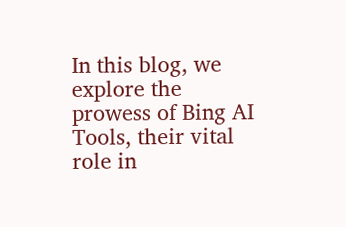In this blog, we explore the prowess of Bing AI Tools, their vital role in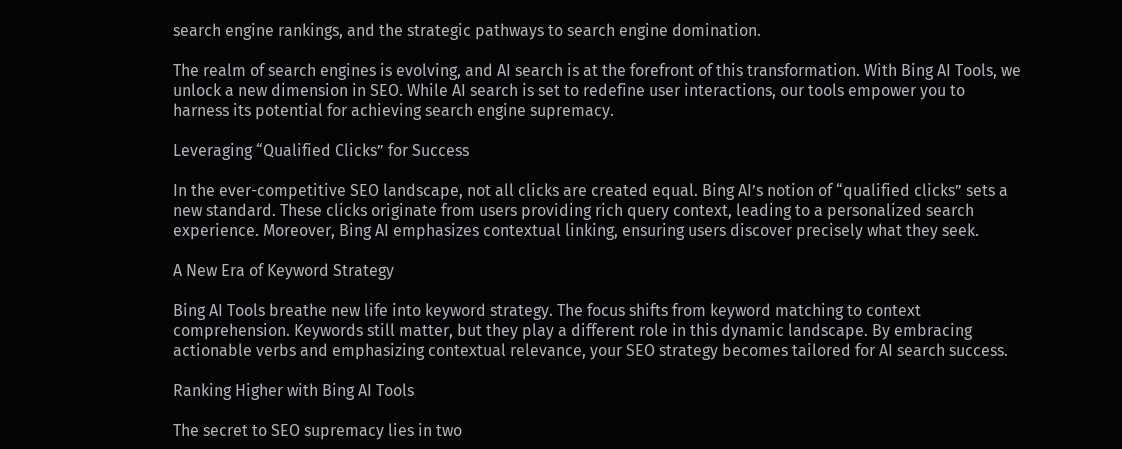search engine rankings, and the strategic pathways to search engine domination.

The realm of search engines is evolving, and AI search is at the forefront of this transformation. With Bing AI Tools, we unlock a new dimension in SEO. While AI search is set to redefine user interactions, our tools empower you to harness its potential for achieving search engine supremacy.

Leveraging “Qualified Clicks” for Success

In the ever-competitive SEO landscape, not all clicks are created equal. Bing AI’s notion of “qualified clicks” sets a new standard. These clicks originate from users providing rich query context, leading to a personalized search experience. Moreover, Bing AI emphasizes contextual linking, ensuring users discover precisely what they seek.

A New Era of Keyword Strategy

Bing AI Tools breathe new life into keyword strategy. The focus shifts from keyword matching to context comprehension. Keywords still matter, but they play a different role in this dynamic landscape. By embracing actionable verbs and emphasizing contextual relevance, your SEO strategy becomes tailored for AI search success.

Ranking Higher with Bing AI Tools

The secret to SEO supremacy lies in two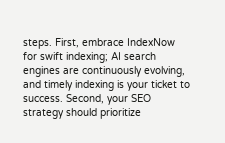steps. First, embrace IndexNow for swift indexing; AI search engines are continuously evolving, and timely indexing is your ticket to success. Second, your SEO strategy should prioritize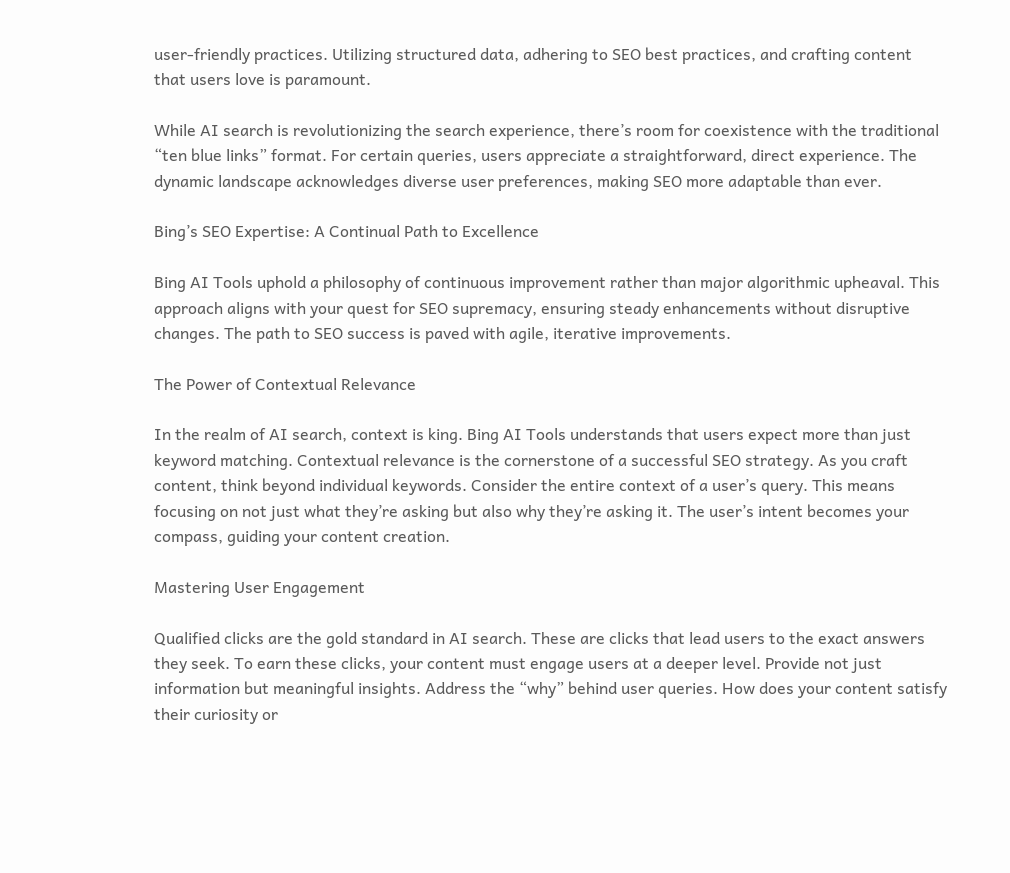user-friendly practices. Utilizing structured data, adhering to SEO best practices, and crafting content that users love is paramount.

While AI search is revolutionizing the search experience, there’s room for coexistence with the traditional “ten blue links” format. For certain queries, users appreciate a straightforward, direct experience. The dynamic landscape acknowledges diverse user preferences, making SEO more adaptable than ever.

Bing’s SEO Expertise: A Continual Path to Excellence

Bing AI Tools uphold a philosophy of continuous improvement rather than major algorithmic upheaval. This approach aligns with your quest for SEO supremacy, ensuring steady enhancements without disruptive changes. The path to SEO success is paved with agile, iterative improvements.

The Power of Contextual Relevance

In the realm of AI search, context is king. Bing AI Tools understands that users expect more than just keyword matching. Contextual relevance is the cornerstone of a successful SEO strategy. As you craft content, think beyond individual keywords. Consider the entire context of a user’s query. This means focusing on not just what they’re asking but also why they’re asking it. The user’s intent becomes your compass, guiding your content creation.

Mastering User Engagement

Qualified clicks are the gold standard in AI search. These are clicks that lead users to the exact answers they seek. To earn these clicks, your content must engage users at a deeper level. Provide not just information but meaningful insights. Address the “why” behind user queries. How does your content satisfy their curiosity or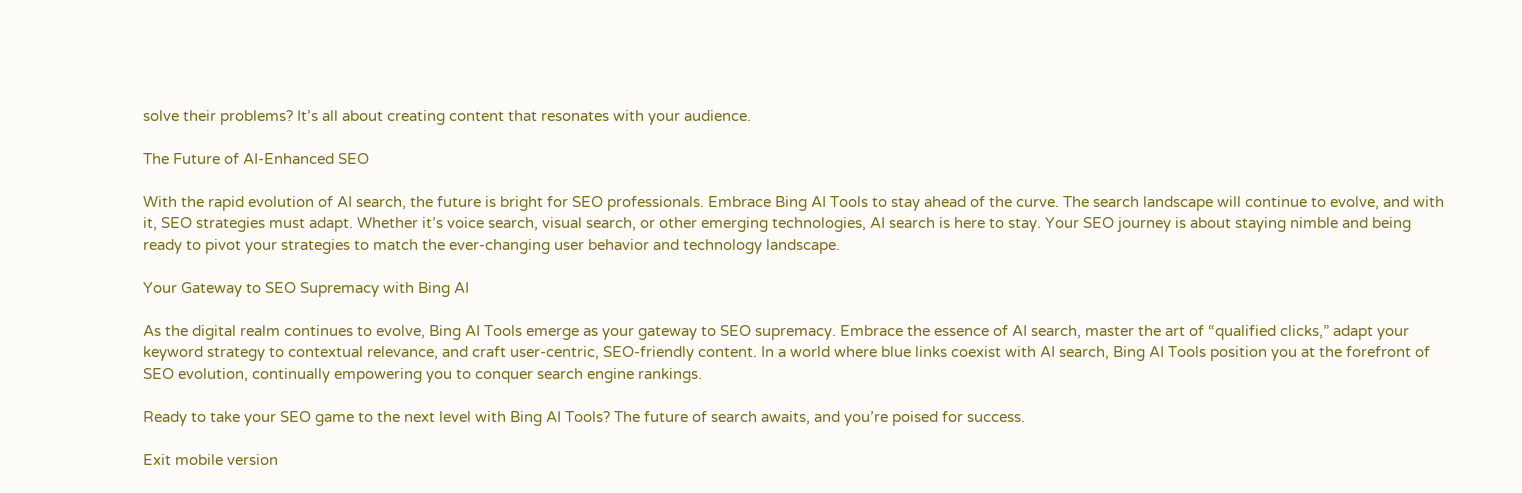solve their problems? It’s all about creating content that resonates with your audience.

The Future of AI-Enhanced SEO

With the rapid evolution of AI search, the future is bright for SEO professionals. Embrace Bing AI Tools to stay ahead of the curve. The search landscape will continue to evolve, and with it, SEO strategies must adapt. Whether it’s voice search, visual search, or other emerging technologies, AI search is here to stay. Your SEO journey is about staying nimble and being ready to pivot your strategies to match the ever-changing user behavior and technology landscape.

Your Gateway to SEO Supremacy with Bing AI

As the digital realm continues to evolve, Bing AI Tools emerge as your gateway to SEO supremacy. Embrace the essence of AI search, master the art of “qualified clicks,” adapt your keyword strategy to contextual relevance, and craft user-centric, SEO-friendly content. In a world where blue links coexist with AI search, Bing AI Tools position you at the forefront of SEO evolution, continually empowering you to conquer search engine rankings.

Ready to take your SEO game to the next level with Bing AI Tools? The future of search awaits, and you’re poised for success.

Exit mobile version